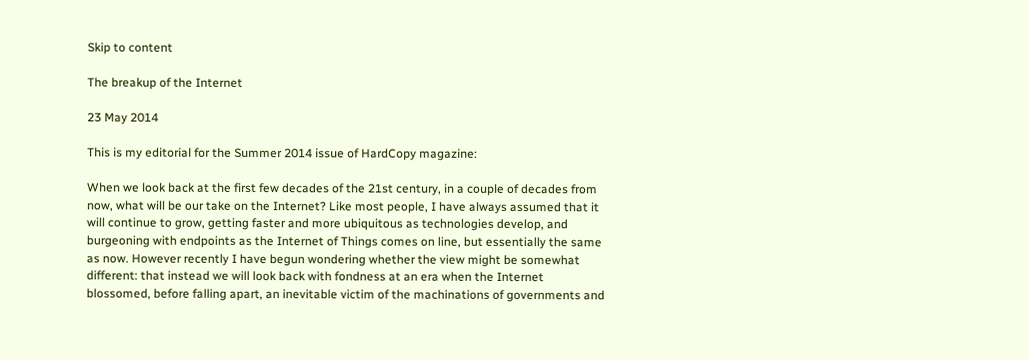Skip to content

The breakup of the Internet

23 May 2014

This is my editorial for the Summer 2014 issue of HardCopy magazine:

When we look back at the first few decades of the 21st century, in a couple of decades from now, what will be our take on the Internet? Like most people, I have always assumed that it will continue to grow, getting faster and more ubiquitous as technologies develop, and burgeoning with endpoints as the Internet of Things comes on line, but essentially the same as now. However recently I have begun wondering whether the view might be somewhat different: that instead we will look back with fondness at an era when the Internet blossomed, before falling apart, an inevitable victim of the machinations of governments and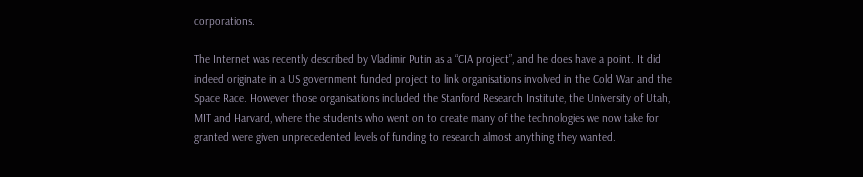corporations.

The Internet was recently described by Vladimir Putin as a “CIA project”, and he does have a point. It did indeed originate in a US government funded project to link organisations involved in the Cold War and the Space Race. However those organisations included the Stanford Research Institute, the University of Utah, MIT and Harvard, where the students who went on to create many of the technologies we now take for granted were given unprecedented levels of funding to research almost anything they wanted.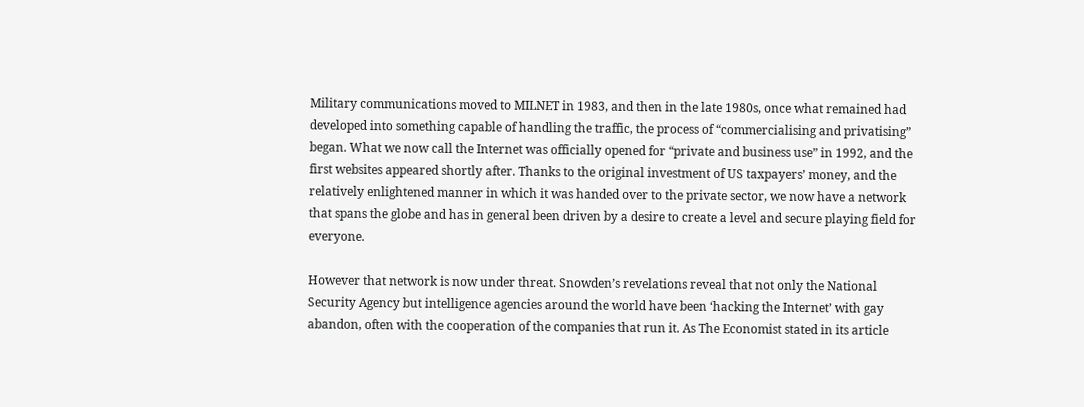Military communications moved to MILNET in 1983, and then in the late 1980s, once what remained had developed into something capable of handling the traffic, the process of “commercialising and privatising” began. What we now call the Internet was officially opened for “private and business use” in 1992, and the first websites appeared shortly after. Thanks to the original investment of US taxpayers’ money, and the relatively enlightened manner in which it was handed over to the private sector, we now have a network that spans the globe and has in general been driven by a desire to create a level and secure playing field for everyone.

However that network is now under threat. Snowden’s revelations reveal that not only the National Security Agency but intelligence agencies around the world have been ‘hacking the Internet’ with gay abandon, often with the cooperation of the companies that run it. As The Economist stated in its article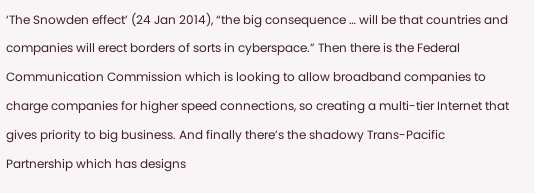‘The Snowden effect’ (24 Jan 2014), “the big consequence … will be that countries and companies will erect borders of sorts in cyberspace.” Then there is the Federal Communication Commission which is looking to allow broadband companies to charge companies for higher speed connections, so creating a multi-tier Internet that gives priority to big business. And finally there’s the shadowy Trans-Pacific Partnership which has designs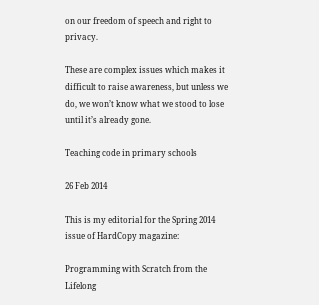on our freedom of speech and right to privacy.

These are complex issues which makes it difficult to raise awareness, but unless we do, we won’t know what we stood to lose until it’s already gone.

Teaching code in primary schools

26 Feb 2014

This is my editorial for the Spring 2014 issue of HardCopy magazine:

Programming with Scratch from the Lifelong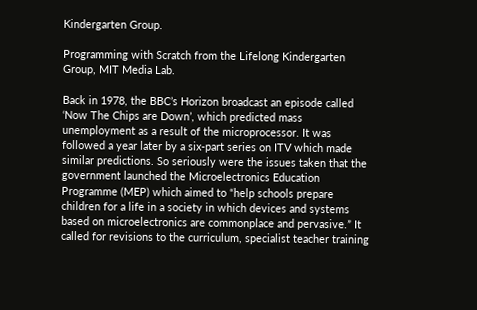Kindergarten Group.

Programming with Scratch from the Lifelong Kindergarten Group, MIT Media Lab.

Back in 1978, the BBC’s Horizon broadcast an episode called ‘Now The Chips are Down’, which predicted mass unemployment as a result of the microprocessor. It was followed a year later by a six-part series on ITV which made similar predictions. So seriously were the issues taken that the government launched the Microelectronics Education Programme (MEP) which aimed to “help schools prepare children for a life in a society in which devices and systems based on microelectronics are commonplace and pervasive.” It called for revisions to the curriculum, specialist teacher training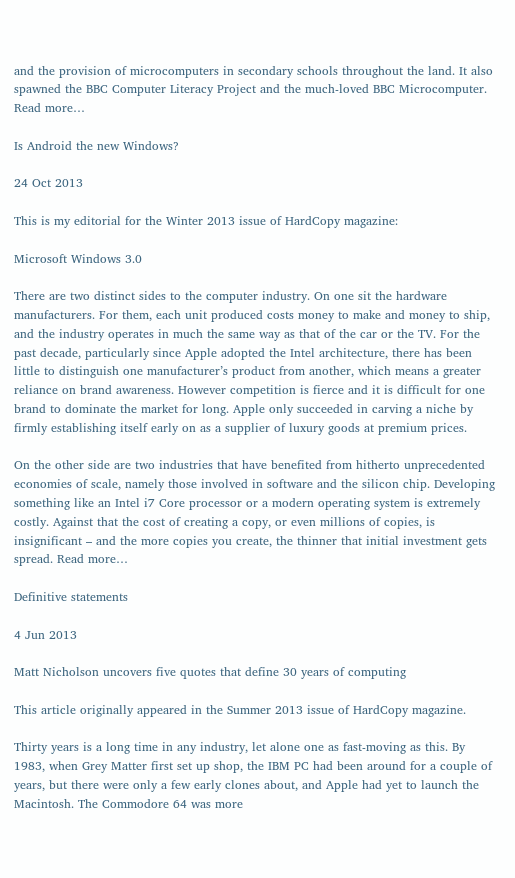and the provision of microcomputers in secondary schools throughout the land. It also spawned the BBC Computer Literacy Project and the much-loved BBC Microcomputer. Read more…

Is Android the new Windows?

24 Oct 2013

This is my editorial for the Winter 2013 issue of HardCopy magazine:

Microsoft Windows 3.0

There are two distinct sides to the computer industry. On one sit the hardware manufacturers. For them, each unit produced costs money to make and money to ship, and the industry operates in much the same way as that of the car or the TV. For the past decade, particularly since Apple adopted the Intel architecture, there has been little to distinguish one manufacturer’s product from another, which means a greater reliance on brand awareness. However competition is fierce and it is difficult for one brand to dominate the market for long. Apple only succeeded in carving a niche by firmly establishing itself early on as a supplier of luxury goods at premium prices.

On the other side are two industries that have benefited from hitherto unprecedented economies of scale, namely those involved in software and the silicon chip. Developing something like an Intel i7 Core processor or a modern operating system is extremely costly. Against that the cost of creating a copy, or even millions of copies, is insignificant – and the more copies you create, the thinner that initial investment gets spread. Read more…

Definitive statements

4 Jun 2013

Matt Nicholson uncovers five quotes that define 30 years of computing

This article originally appeared in the Summer 2013 issue of HardCopy magazine.

Thirty years is a long time in any industry, let alone one as fast-moving as this. By 1983, when Grey Matter first set up shop, the IBM PC had been around for a couple of years, but there were only a few early clones about, and Apple had yet to launch the Macintosh. The Commodore 64 was more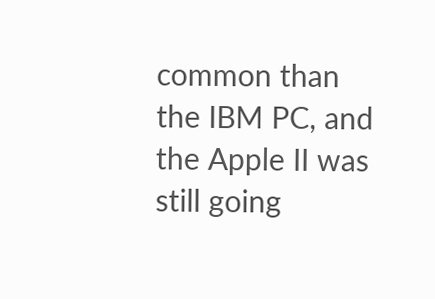common than the IBM PC, and the Apple II was still going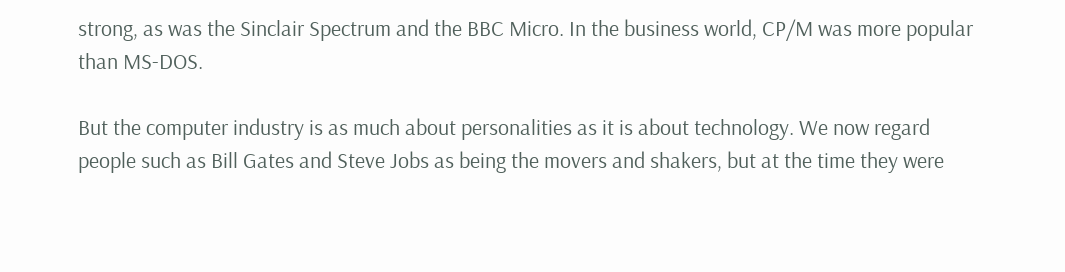strong, as was the Sinclair Spectrum and the BBC Micro. In the business world, CP/M was more popular than MS-DOS.

But the computer industry is as much about personalities as it is about technology. We now regard people such as Bill Gates and Steve Jobs as being the movers and shakers, but at the time they were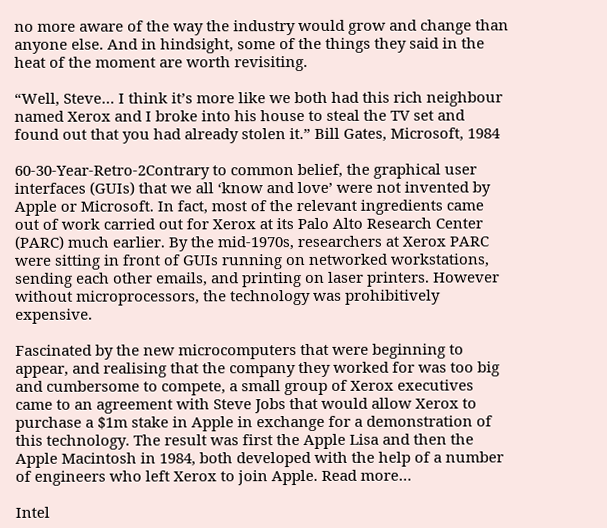no more aware of the way the industry would grow and change than anyone else. And in hindsight, some of the things they said in the heat of the moment are worth revisiting.

“Well, Steve… I think it’s more like we both had this rich neighbour named Xerox and I broke into his house to steal the TV set and found out that you had already stolen it.” Bill Gates, Microsoft, 1984

60-30-Year-Retro-2Contrary to common belief, the graphical user interfaces (GUIs) that we all ‘know and love’ were not invented by Apple or Microsoft. In fact, most of the relevant ingredients came out of work carried out for Xerox at its Palo Alto Research Center (PARC) much earlier. By the mid-1970s, researchers at Xerox PARC were sitting in front of GUIs running on networked workstations, sending each other emails, and printing on laser printers. However without microprocessors, the technology was prohibitively expensive.

Fascinated by the new microcomputers that were beginning to appear, and realising that the company they worked for was too big and cumbersome to compete, a small group of Xerox executives came to an agreement with Steve Jobs that would allow Xerox to purchase a $1m stake in Apple in exchange for a demonstration of this technology. The result was first the Apple Lisa and then the Apple Macintosh in 1984, both developed with the help of a number of engineers who left Xerox to join Apple. Read more…

Intel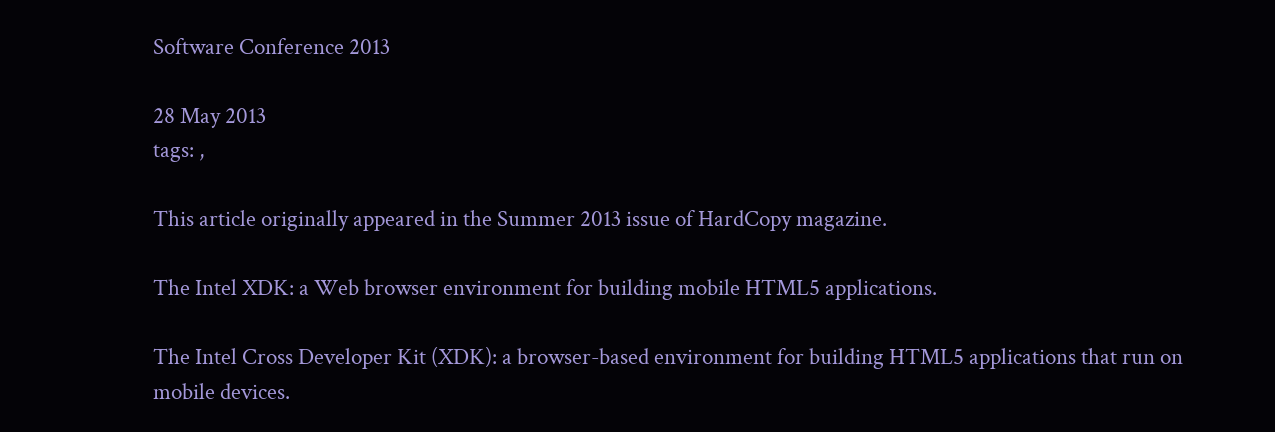Software Conference 2013

28 May 2013
tags: ,

This article originally appeared in the Summer 2013 issue of HardCopy magazine.

The Intel XDK: a Web browser environment for building mobile HTML5 applications.

The Intel Cross Developer Kit (XDK): a browser-based environment for building HTML5 applications that run on mobile devices.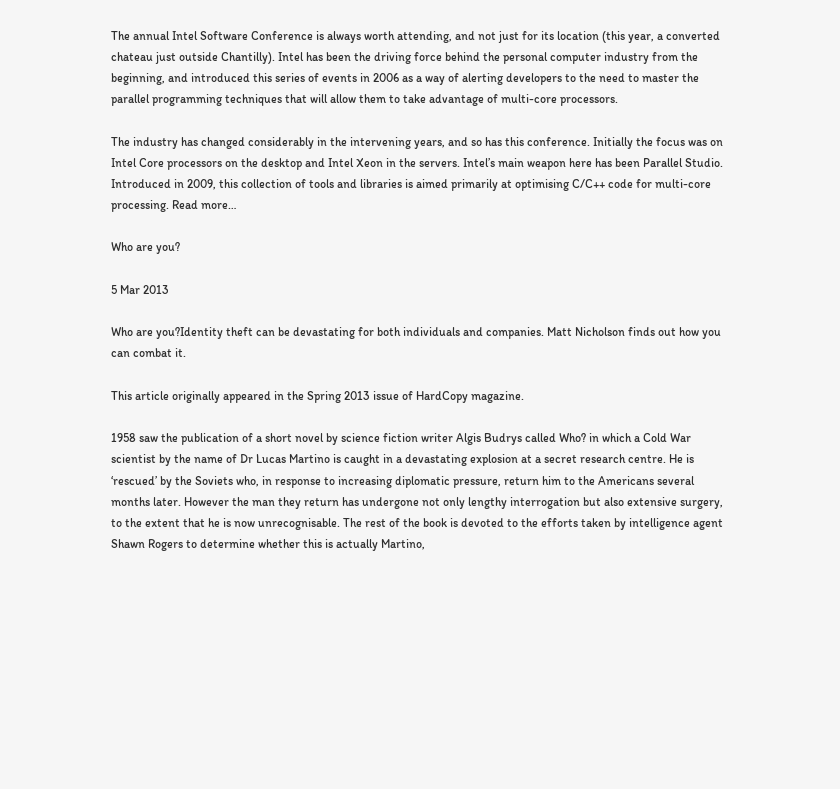The annual Intel Software Conference is always worth attending, and not just for its location (this year, a converted chateau just outside Chantilly). Intel has been the driving force behind the personal computer industry from the beginning, and introduced this series of events in 2006 as a way of alerting developers to the need to master the parallel programming techniques that will allow them to take advantage of multi-core processors.

The industry has changed considerably in the intervening years, and so has this conference. Initially the focus was on Intel Core processors on the desktop and Intel Xeon in the servers. Intel’s main weapon here has been Parallel Studio. Introduced in 2009, this collection of tools and libraries is aimed primarily at optimising C/C++ code for multi-core processing. Read more…

Who are you?

5 Mar 2013

Who are you?Identity theft can be devastating for both individuals and companies. Matt Nicholson finds out how you can combat it.

This article originally appeared in the Spring 2013 issue of HardCopy magazine.

1958 saw the publication of a short novel by science fiction writer Algis Budrys called Who? in which a Cold War scientist by the name of Dr Lucas Martino is caught in a devastating explosion at a secret research centre. He is ‘rescued’ by the Soviets who, in response to increasing diplomatic pressure, return him to the Americans several months later. However the man they return has undergone not only lengthy interrogation but also extensive surgery, to the extent that he is now unrecognisable. The rest of the book is devoted to the efforts taken by intelligence agent Shawn Rogers to determine whether this is actually Martino,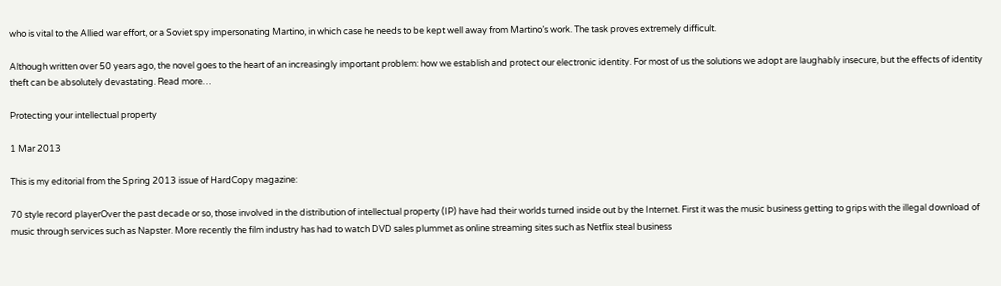who is vital to the Allied war effort, or a Soviet spy impersonating Martino, in which case he needs to be kept well away from Martino’s work. The task proves extremely difficult.

Although written over 50 years ago, the novel goes to the heart of an increasingly important problem: how we establish and protect our electronic identity. For most of us the solutions we adopt are laughably insecure, but the effects of identity theft can be absolutely devastating. Read more…

Protecting your intellectual property

1 Mar 2013

This is my editorial from the Spring 2013 issue of HardCopy magazine:

70 style record playerOver the past decade or so, those involved in the distribution of intellectual property (IP) have had their worlds turned inside out by the Internet. First it was the music business getting to grips with the illegal download of music through services such as Napster. More recently the film industry has had to watch DVD sales plummet as online streaming sites such as Netflix steal business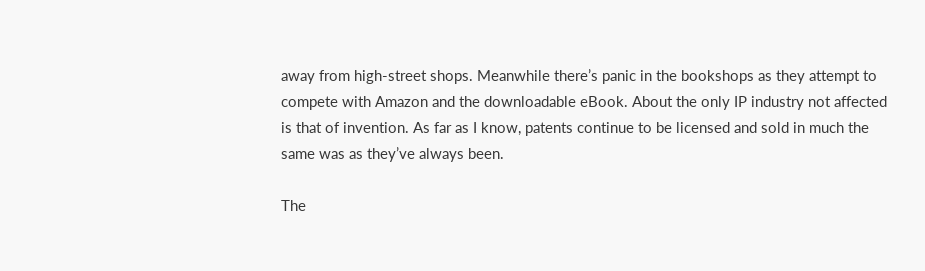away from high-street shops. Meanwhile there’s panic in the bookshops as they attempt to compete with Amazon and the downloadable eBook. About the only IP industry not affected is that of invention. As far as I know, patents continue to be licensed and sold in much the same was as they’ve always been.

The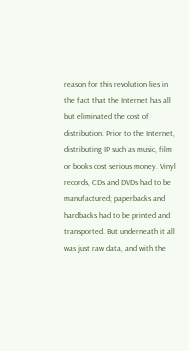reason for this revolution lies in the fact that the Internet has all but eliminated the cost of distribution. Prior to the Internet, distributing IP such as music, film or books cost serious money. Vinyl records, CDs and DVDs had to be manufactured; paperbacks and hardbacks had to be printed and transported. But underneath it all was just raw data, and with the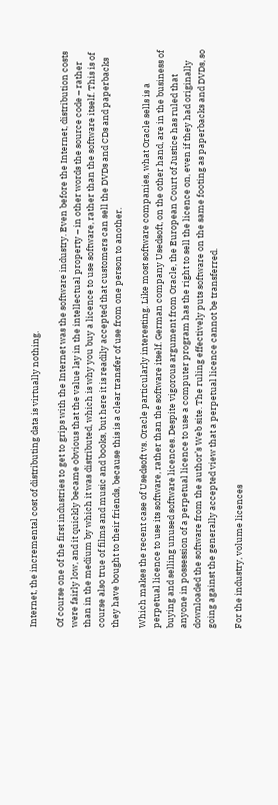Internet, the incremental cost of distributing data is virtually nothing.

Of course one of the first industries to get to grips with the Internet was the software industry. Even before the Internet, distribution costs were fairly low, and it quickly became obvious that the value lay in the intellectual property – in other words the source code – rather than in the medium by which it was distributed, which is why you buy a licence to use software, rather than the software itself. This is of course also true of films and music and books, but here it is readily accepted that customers can sell the DVDs and CDs and paperbacks they have bought to their friends, because this is a clear transfer of use from one person to another.

Which makes the recent case of Usedsoft vs. Oracle particularly interesting. Like most software companies, what Oracle sells is a perpetual licence to use its software, rather than the software itself. German company Usedsoft, on the other hand, are in the business of buying and selling unused software licences. Despite vigorous argument from Oracle, the European Court of Justice has ruled that anyone in possession of a perpetual licence to use a computer program has the right to sell the licence on, even if they had originally downloaded the software from the author’s Web site. The ruling effectively puts software on the same footing as paperbacks and DVDs, so going against the generally accepted view that a perpetual licence cannot be transferred.

For the industry, volume licences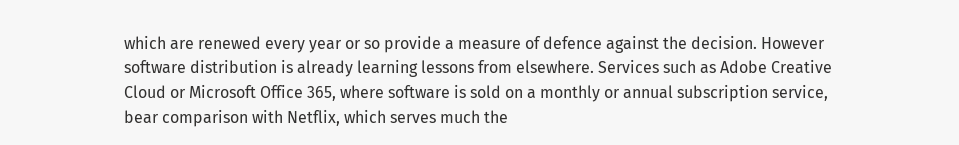which are renewed every year or so provide a measure of defence against the decision. However software distribution is already learning lessons from elsewhere. Services such as Adobe Creative Cloud or Microsoft Office 365, where software is sold on a monthly or annual subscription service, bear comparison with Netflix, which serves much the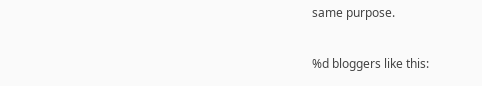same purpose.

%d bloggers like this: